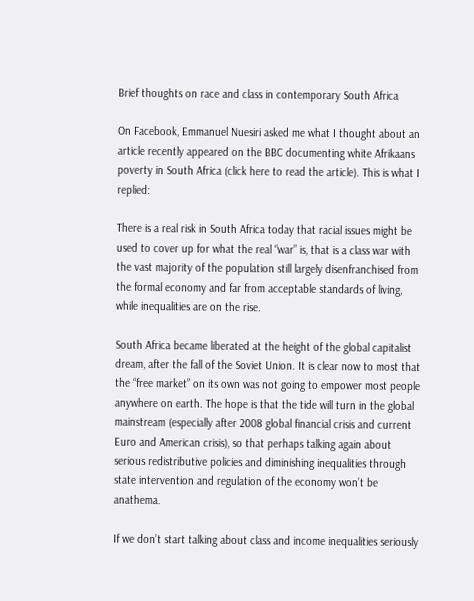Brief thoughts on race and class in contemporary South Africa

On Facebook, Emmanuel Nuesiri asked me what I thought about an article recently appeared on the BBC documenting white Afrikaans poverty in South Africa (click here to read the article). This is what I replied:

There is a real risk in South Africa today that racial issues might be used to cover up for what the real “war” is, that is a class war with the vast majority of the population still largely disenfranchised from the formal economy and far from acceptable standards of living, while inequalities are on the rise.

South Africa became liberated at the height of the global capitalist dream, after the fall of the Soviet Union. It is clear now to most that the “free market” on its own was not going to empower most people anywhere on earth. The hope is that the tide will turn in the global mainstream (especially after 2008 global financial crisis and current Euro and American crisis), so that perhaps talking again about serious redistributive policies and diminishing inequalities through state intervention and regulation of the economy won’t be anathema.

If we don’t start talking about class and income inequalities seriously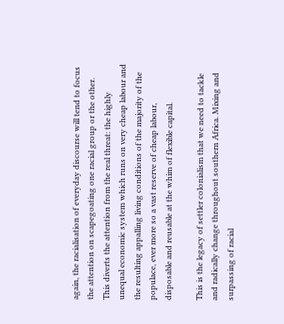again, the racialisation of everyday discourse will tend to focus the attention on scapegoating one racial group or the other. This diverts the attention from the real threat: the highly unequal economic system which runs on very cheap labour and the resulting appalling living conditions of the majority of the populace, ever more so a vast reserve of cheap labour, disposable and reusable at the whim of flexible capital.

This is the legacy of settler colonialism that we need to tackle and radically change throughout southern Africa. Mixing and surpassing of racial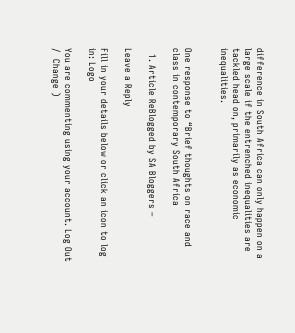difference in South Africa can only happen on a large scale if the entrenched inequalities are tackled head on, primarily as economic inequalities.


One response to “Brief thoughts on race and class in contemporary South Africa

  1. Article ReBlogged by SA Bloggers –

Leave a Reply

Fill in your details below or click an icon to log in: Logo

You are commenting using your account. Log Out /  Change )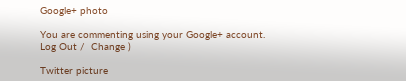Google+ photo

You are commenting using your Google+ account. Log Out /  Change )

Twitter picture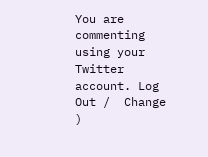You are commenting using your Twitter account. Log Out /  Change )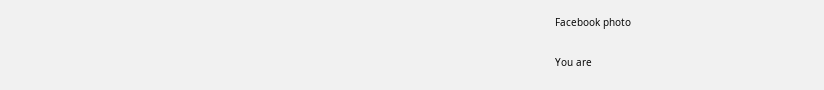Facebook photo

You are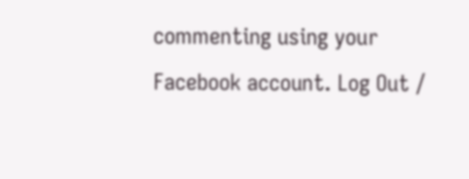commenting using your Facebook account. Log Out /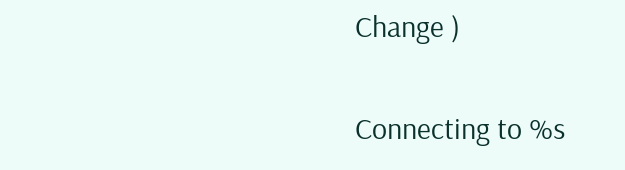Change )

Connecting to %s